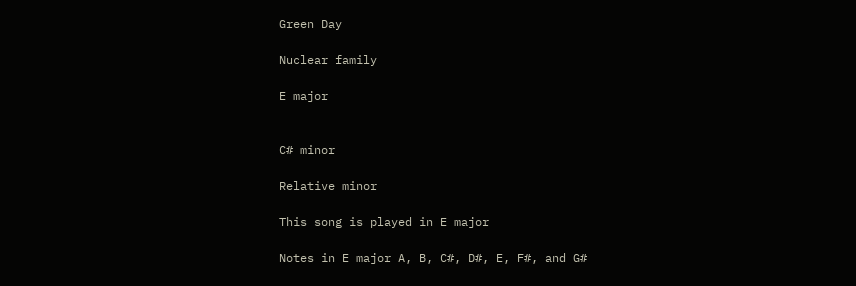Green Day

Nuclear family

E major


C# minor

Relative minor

This song is played in E major

Notes in E major A, B, C#, D#, E, F#, and G#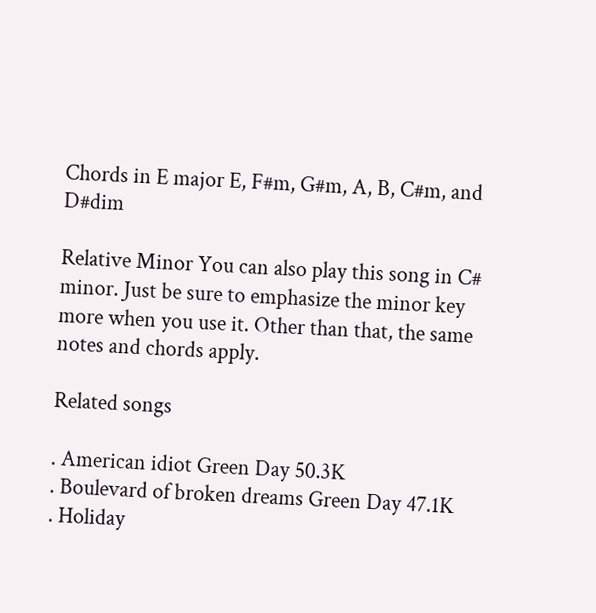Chords in E major E, F#m, G#m, A, B, C#m, and D#dim

Relative Minor You can also play this song in C# minor. Just be sure to emphasize the minor key more when you use it. Other than that, the same notes and chords apply.

Related songs

. American idiot Green Day 50.3K
. Boulevard of broken dreams Green Day 47.1K
. Holiday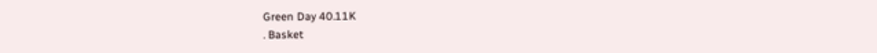Green Day 40.11K
. Basket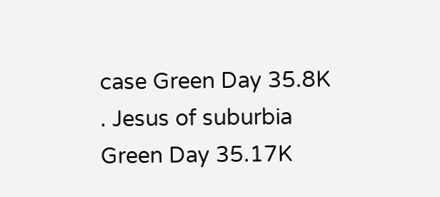case Green Day 35.8K
. Jesus of suburbia Green Day 35.17K